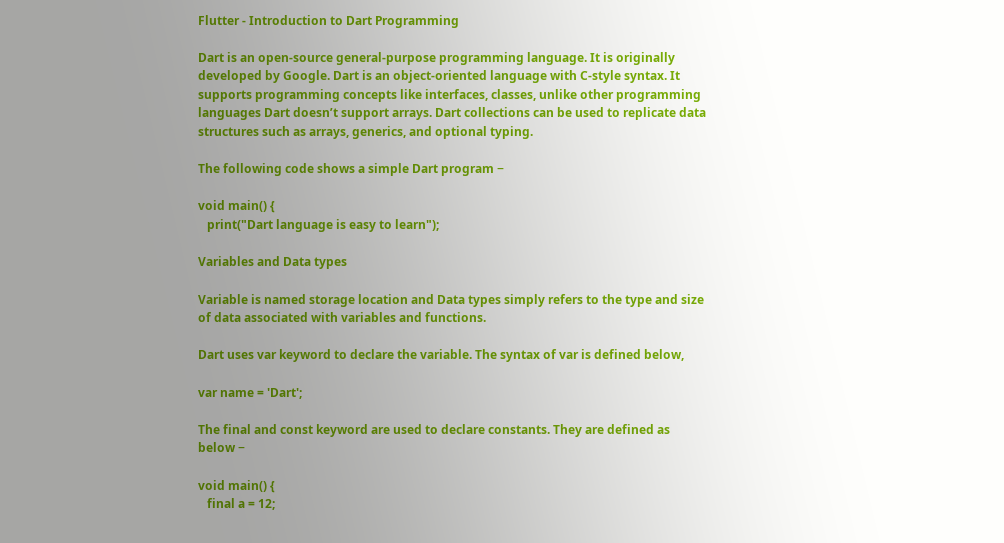Flutter - Introduction to Dart Programming

Dart is an open-source general-purpose programming language. It is originally developed by Google. Dart is an object-oriented language with C-style syntax. It supports programming concepts like interfaces, classes, unlike other programming languages Dart doesn’t support arrays. Dart collections can be used to replicate data structures such as arrays, generics, and optional typing.

The following code shows a simple Dart program −

void main() {
   print("Dart language is easy to learn");

Variables and Data types

Variable is named storage location and Data types simply refers to the type and size of data associated with variables and functions.

Dart uses var keyword to declare the variable. The syntax of var is defined below,

var name = 'Dart';

The final and const keyword are used to declare constants. They are defined as below −

void main() {
   final a = 12;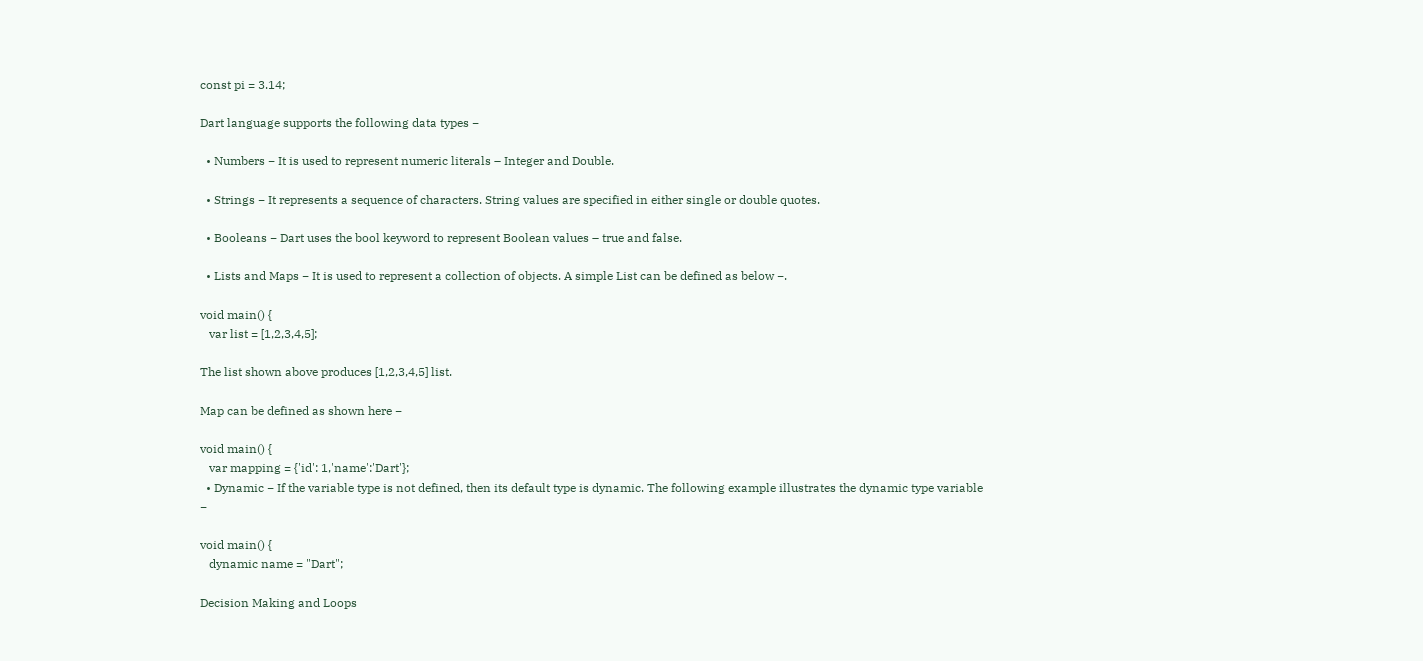const pi = 3.14;

Dart language supports the following data types −

  • Numbers − It is used to represent numeric literals – Integer and Double.

  • Strings − It represents a sequence of characters. String values are specified in either single or double quotes.

  • Booleans − Dart uses the bool keyword to represent Boolean values – true and false.

  • Lists and Maps − It is used to represent a collection of objects. A simple List can be defined as below −.

void main() {
   var list = [1,2,3,4,5];

The list shown above produces [1,2,3,4,5] list.

Map can be defined as shown here −

void main() {
   var mapping = {'id': 1,'name':'Dart'};
  • Dynamic − If the variable type is not defined, then its default type is dynamic. The following example illustrates the dynamic type variable −

void main() {
   dynamic name = "Dart";

Decision Making and Loops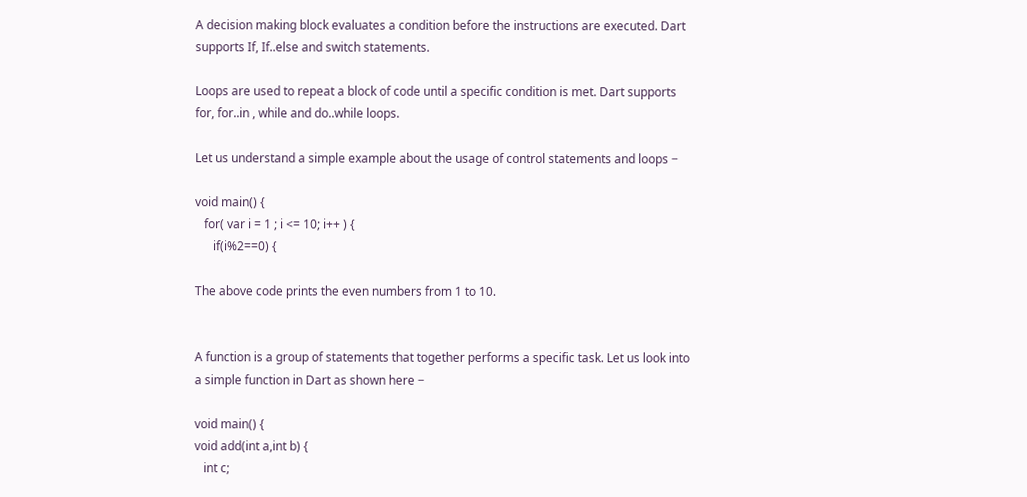A decision making block evaluates a condition before the instructions are executed. Dart supports If, If..else and switch statements.

Loops are used to repeat a block of code until a specific condition is met. Dart supports for, for..in , while and do..while loops.

Let us understand a simple example about the usage of control statements and loops −

void main() {
   for( var i = 1 ; i <= 10; i++ ) {
      if(i%2==0) {

The above code prints the even numbers from 1 to 10.


A function is a group of statements that together performs a specific task. Let us look into a simple function in Dart as shown here −

void main() {
void add(int a,int b) {
   int c;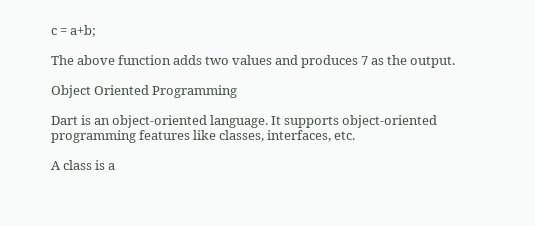c = a+b;

The above function adds two values and produces 7 as the output.

Object Oriented Programming

Dart is an object-oriented language. It supports object-oriented programming features like classes, interfaces, etc.

A class is a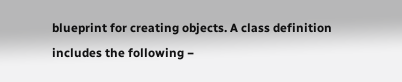blueprint for creating objects. A class definition includes the following −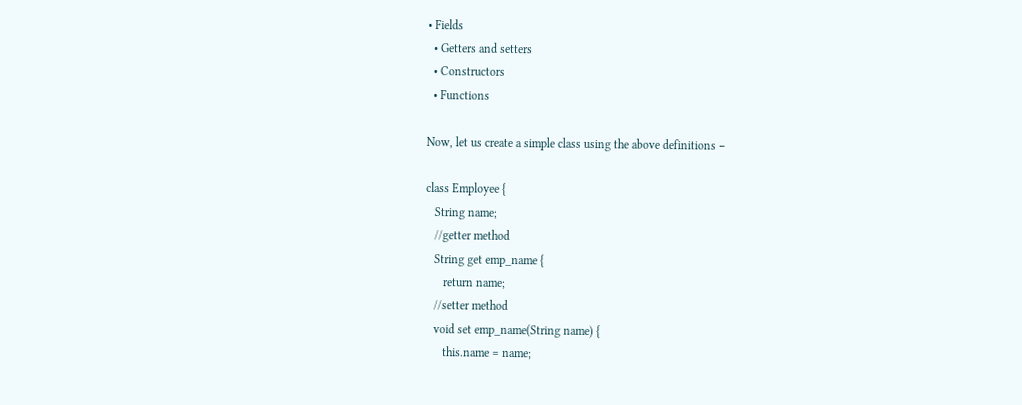• Fields
  • Getters and setters
  • Constructors
  • Functions

Now, let us create a simple class using the above definitions −

class Employee {
   String name;
   //getter method
   String get emp_name {
      return name;
   //setter method
   void set emp_name(String name) {
      this.name = name;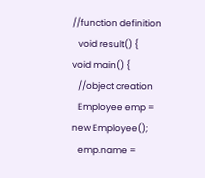//function definition
   void result() {
void main() {
   //object creation
   Employee emp = new Employee();
   emp.name =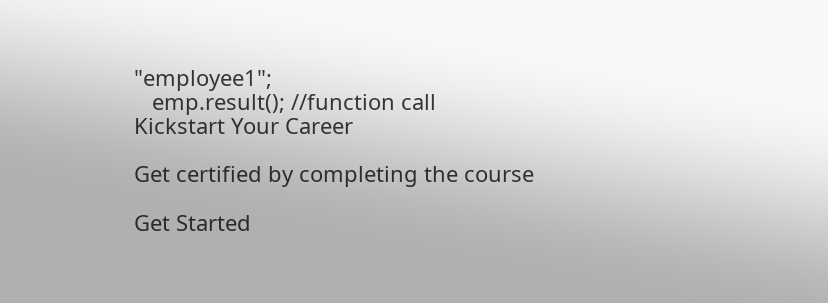"employee1";
   emp.result(); //function call
Kickstart Your Career

Get certified by completing the course

Get Started